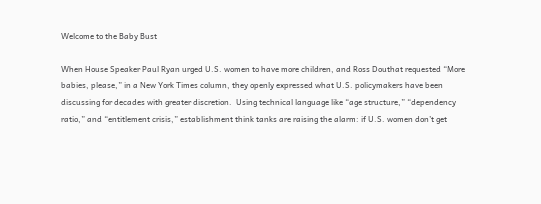Welcome to the Baby Bust

When House Speaker Paul Ryan urged U.S. women to have more children, and Ross Douthat requested “More babies, please,” in a New York Times column, they openly expressed what U.S. policymakers have been discussing for decades with greater discretion.  Using technical language like “age structure,” “dependency ratio,” and “entitlement crisis,” establishment think tanks are raising the alarm: if U.S. women don’t get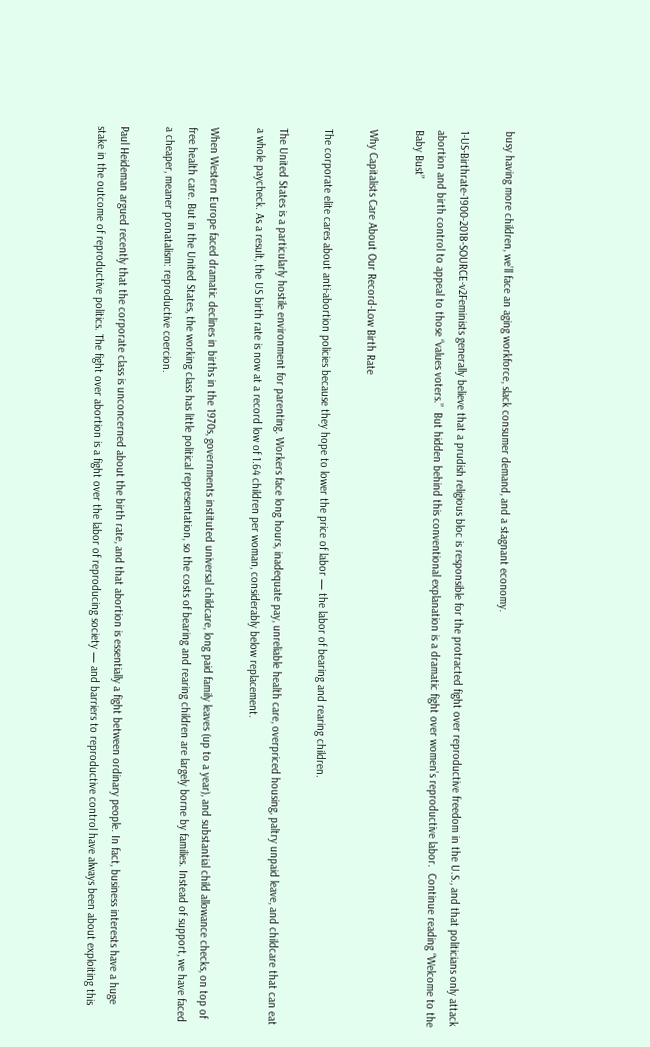busy having more children, we’ll face an aging workforce, slack consumer demand, and a stagnant economy.

1-US-Birthrate-1900-2018-SOURCE-v2Feminists generally believe that a prudish religious bloc is responsible for the protracted fight over reproductive freedom in the U.S., and that politicians only attack abortion and birth control to appeal to those “values voters.”  But hidden behind this conventional explanation is a dramatic fight over women’s reproductive labor.  Continue reading “Welcome to the Baby Bust”

Why Capitalists Care About Our Record-Low Birth Rate

The corporate elite cares about anti-abortion policies because they hope to lower the price of labor — the labor of bearing and rearing children.

The United States is a particularly hostile environment for parenting. Workers face long hours, inadequate pay, unreliable health care, overpriced housing, paltry unpaid leave, and childcare that can eat a whole paycheck. As a result, the US birth rate is now at a record low of 1.64 children per woman, considerably below replacement.

When Western Europe faced dramatic declines in births in the 1970s, governments instituted universal childcare, long paid family leaves (up to a year), and substantial child allowance checks, on top of free health care. But in the United States, the working class has little political representation, so the costs of bearing and rearing children are largely borne by families. Instead of support, we have faced a cheaper, meaner pronatalism: reproductive coercion.

Paul Heideman argued recently that the corporate class is unconcerned about the birth rate, and that abortion is essentially a fight between ordinary people. In fact, business interests have a huge stake in the outcome of reproductive politics. The fight over abortion is a fight over the labor of reproducing society — and barriers to reproductive control have always been about exploiting this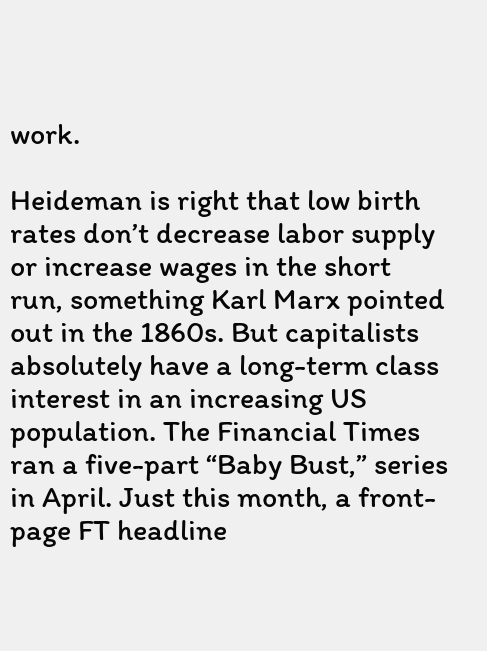work.

Heideman is right that low birth rates don’t decrease labor supply or increase wages in the short run, something Karl Marx pointed out in the 1860s. But capitalists absolutely have a long-term class interest in an increasing US population. The Financial Times ran a five-part “Baby Bust,” series in April. Just this month, a front-page FT headline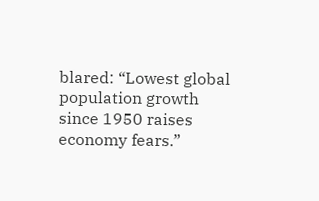blared: “Lowest global population growth since 1950 raises economy fears.”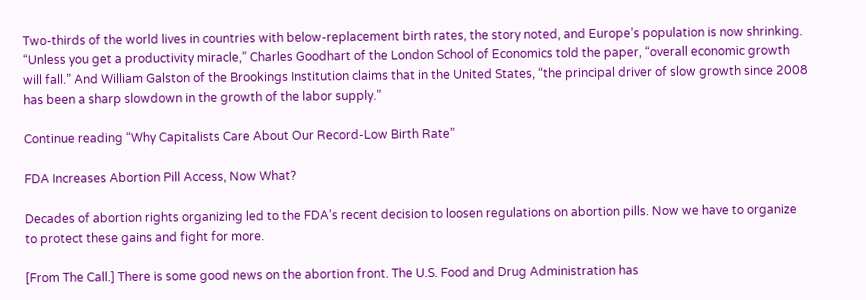Two-thirds of the world lives in countries with below-replacement birth rates, the story noted, and Europe’s population is now shrinking. “Unless you get a productivity miracle,” Charles Goodhart of the London School of Economics told the paper, “overall economic growth will fall.” And William Galston of the Brookings Institution claims that in the United States, “the principal driver of slow growth since 2008 has been a sharp slowdown in the growth of the labor supply.”

Continue reading “Why Capitalists Care About Our Record-Low Birth Rate”

FDA Increases Abortion Pill Access, Now What?

Decades of abortion rights organizing led to the FDA’s recent decision to loosen regulations on abortion pills. Now we have to organize to protect these gains and fight for more.

[From The Call.] There is some good news on the abortion front. The U.S. Food and Drug Administration has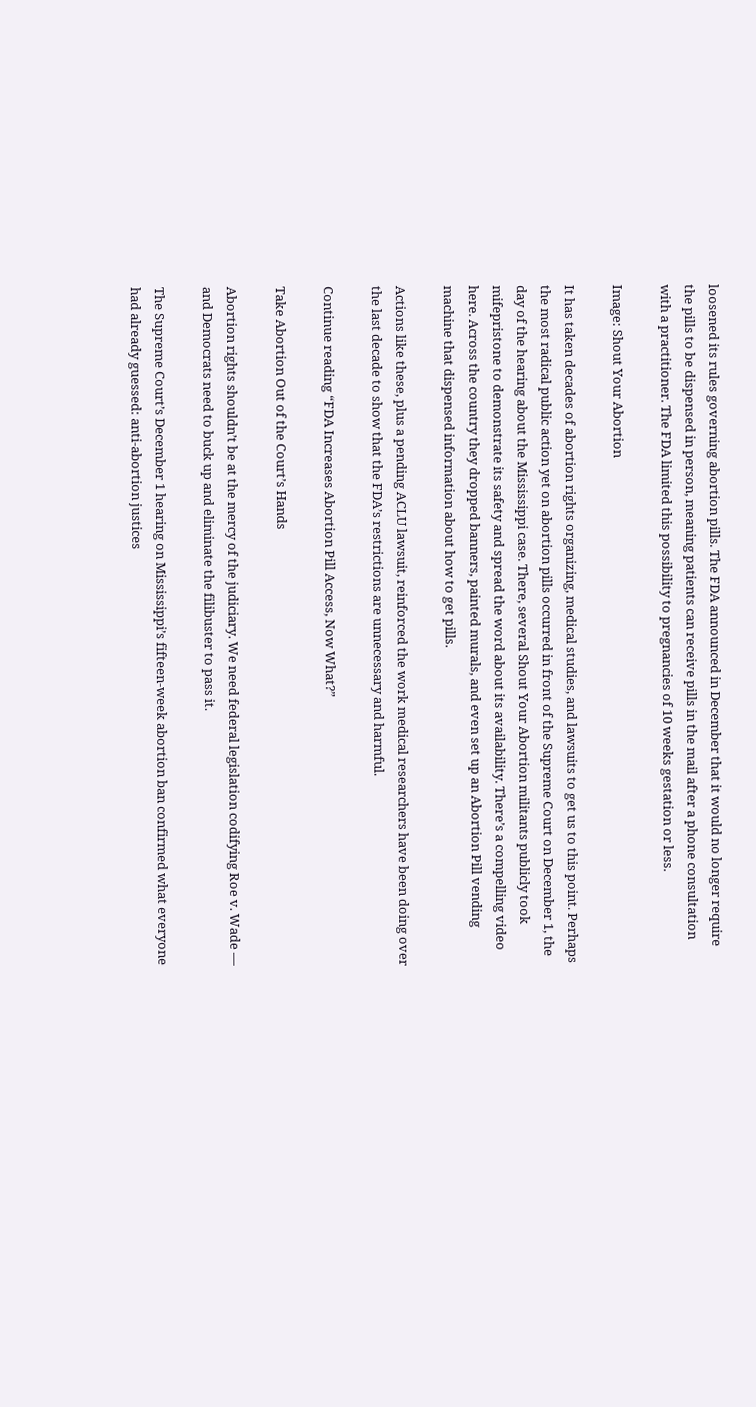loosened its rules governing abortion pills. The FDA announced in December that it would no longer require the pills to be dispensed in person, meaning patients can receive pills in the mail after a phone consultation with a practitioner. The FDA limited this possibility to pregnancies of 10 weeks gestation or less.

Image: Shout Your Abortion

It has taken decades of abortion rights organizing, medical studies, and lawsuits to get us to this point. Perhaps the most radical public action yet on abortion pills occurred in front of the Supreme Court on December 1, the day of the hearing about the Mississippi case. There, several Shout Your Abortion militants publicly took mifepristone to demonstrate its safety and spread the word about its availability. There’s a compelling video here. Across the country they dropped banners, painted murals, and even set up an Abortion Pill vending machine that dispensed information about how to get pills.

Actions like these, plus a pending ACLU lawsuit, reinforced the work medical researchers have been doing over the last decade to show that the FDA’s restrictions are unnecessary and harmful.

Continue reading “FDA Increases Abortion Pill Access, Now What?”

Take Abortion Out of the Court’s Hands

Abortion rights shouldn’t be at the mercy of the judiciary. We need federal legislation codifying Roe v. Wade — and Democrats need to buck up and eliminate the filibuster to pass it.

The Supreme Court’s December 1 hearing on Mississippi’s fifteen-week abortion ban confirmed what everyone had already guessed: anti-abortion justices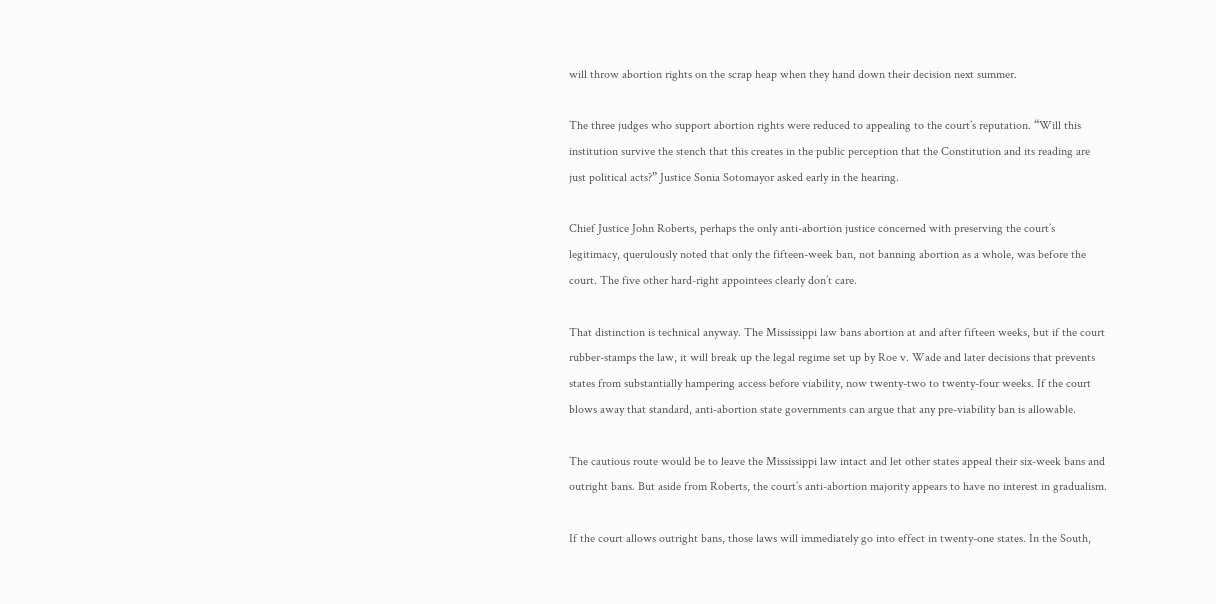will throw abortion rights on the scrap heap when they hand down their decision next summer.

The three judges who support abortion rights were reduced to appealing to the court’s reputation. “Will this institution survive the stench that this creates in the public perception that the Constitution and its reading are just political acts?” Justice Sonia Sotomayor asked early in the hearing.

Chief Justice John Roberts, perhaps the only anti-abortion justice concerned with preserving the court’s legitimacy, querulously noted that only the fifteen-week ban, not banning abortion as a whole, was before the court. The five other hard-right appointees clearly don’t care.

That distinction is technical anyway. The Mississippi law bans abortion at and after fifteen weeks, but if the court rubber-stamps the law, it will break up the legal regime set up by Roe v. Wade and later decisions that prevents states from substantially hampering access before viability, now twenty-two to twenty-four weeks. If the court blows away that standard, anti-abortion state governments can argue that any pre-viability ban is allowable.

The cautious route would be to leave the Mississippi law intact and let other states appeal their six-week bans and outright bans. But aside from Roberts, the court’s anti-abortion majority appears to have no interest in gradualism.

If the court allows outright bans, those laws will immediately go into effect in twenty-one states. In the South,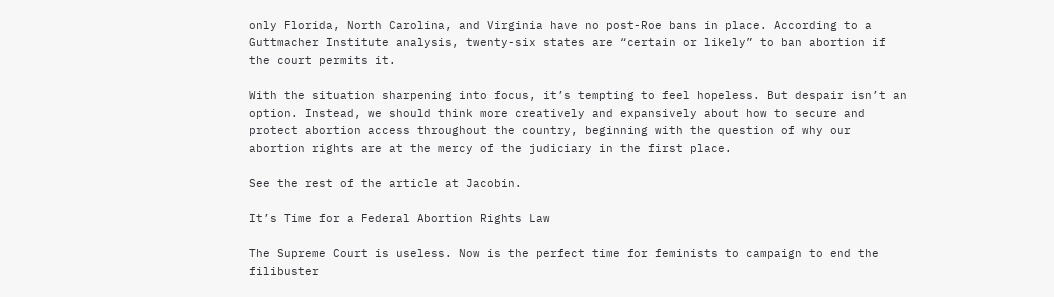only Florida, North Carolina, and Virginia have no post-Roe bans in place. According to a Guttmacher Institute analysis, twenty-six states are “certain or likely” to ban abortion if the court permits it.

With the situation sharpening into focus, it’s tempting to feel hopeless. But despair isn’t an option. Instead, we should think more creatively and expansively about how to secure and protect abortion access throughout the country, beginning with the question of why our abortion rights are at the mercy of the judiciary in the first place.

See the rest of the article at Jacobin.

It’s Time for a Federal Abortion Rights Law

The Supreme Court is useless. Now is the perfect time for feminists to campaign to end the filibuster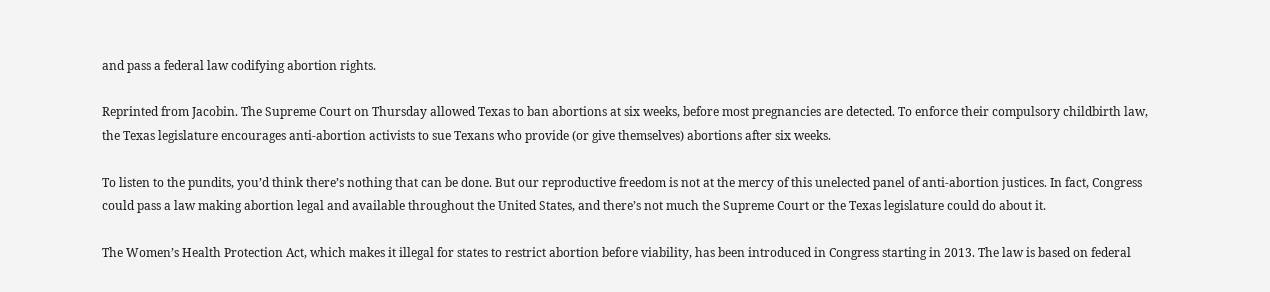and pass a federal law codifying abortion rights.

Reprinted from Jacobin. The Supreme Court on Thursday allowed Texas to ban abortions at six weeks, before most pregnancies are detected. To enforce their compulsory childbirth law, the Texas legislature encourages anti-abortion activists to sue Texans who provide (or give themselves) abortions after six weeks.

To listen to the pundits, you’d think there’s nothing that can be done. But our reproductive freedom is not at the mercy of this unelected panel of anti-abortion justices. In fact, Congress could pass a law making abortion legal and available throughout the United States, and there’s not much the Supreme Court or the Texas legislature could do about it.

The Women’s Health Protection Act, which makes it illegal for states to restrict abortion before viability, has been introduced in Congress starting in 2013. The law is based on federal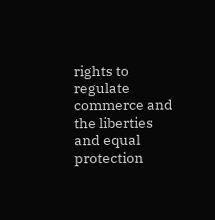rights to regulate commerce and the liberties and equal protection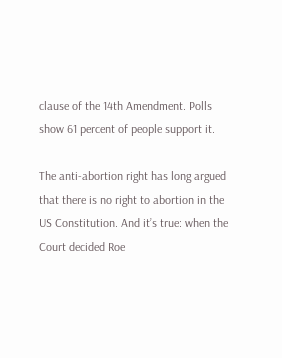clause of the 14th Amendment. Polls show 61 percent of people support it.

The anti-abortion right has long argued that there is no right to abortion in the US Constitution. And it’s true: when the Court decided Roe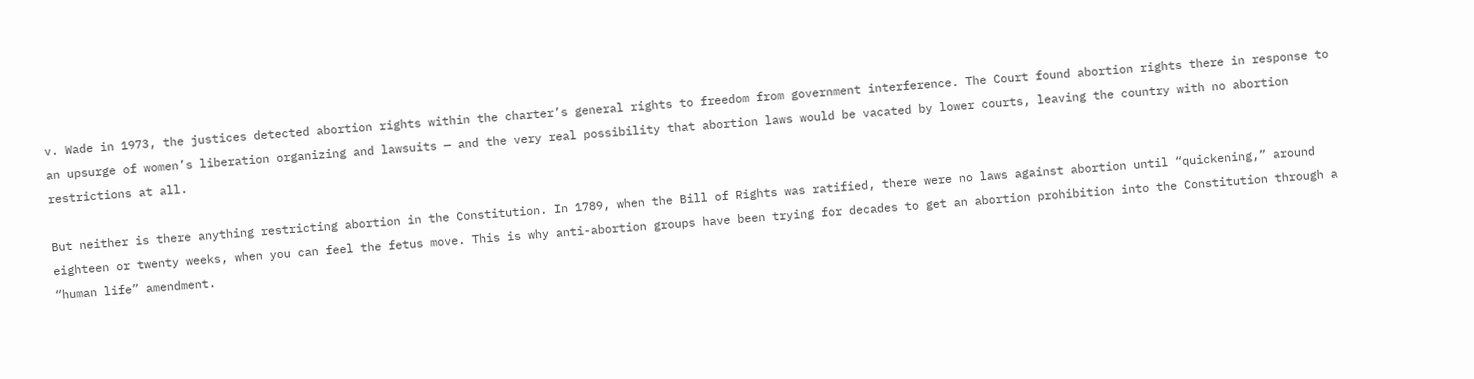v. Wade in 1973, the justices detected abortion rights within the charter’s general rights to freedom from government interference. The Court found abortion rights there in response to an upsurge of women’s liberation organizing and lawsuits — and the very real possibility that abortion laws would be vacated by lower courts, leaving the country with no abortion restrictions at all.

But neither is there anything restricting abortion in the Constitution. In 1789, when the Bill of Rights was ratified, there were no laws against abortion until “quickening,” around eighteen or twenty weeks, when you can feel the fetus move. This is why anti-abortion groups have been trying for decades to get an abortion prohibition into the Constitution through a “human life” amendment.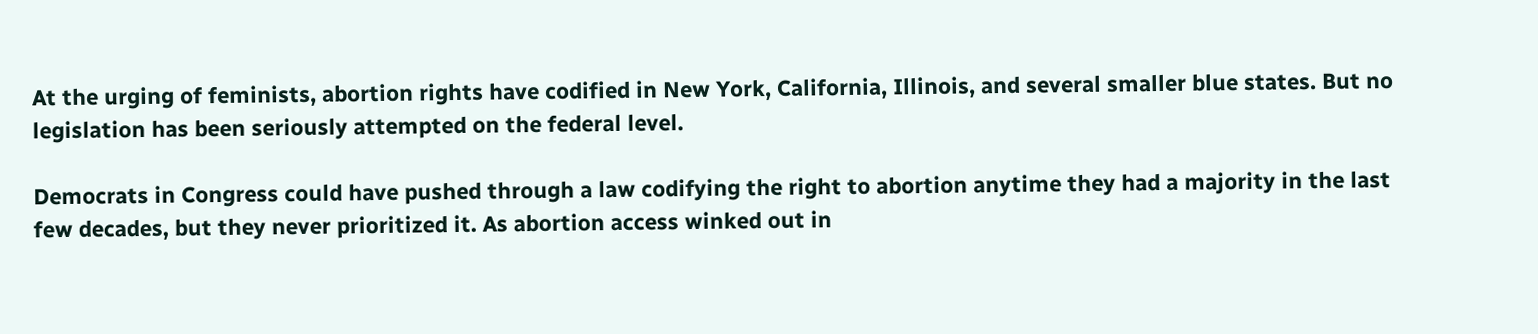At the urging of feminists, abortion rights have codified in New York, California, Illinois, and several smaller blue states. But no legislation has been seriously attempted on the federal level.

Democrats in Congress could have pushed through a law codifying the right to abortion anytime they had a majority in the last few decades, but they never prioritized it. As abortion access winked out in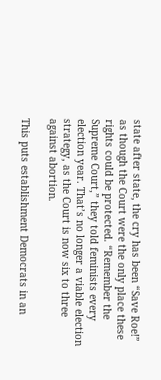state after state, the cry has been “Save Roe!” as though the Court were the only place these rights could be protected. “Remember the Supreme Court,” they told feminists every election year. That’s no longer a viable election strategy, as the Court is now six to three against abortion.

This puts establishment Democrats in an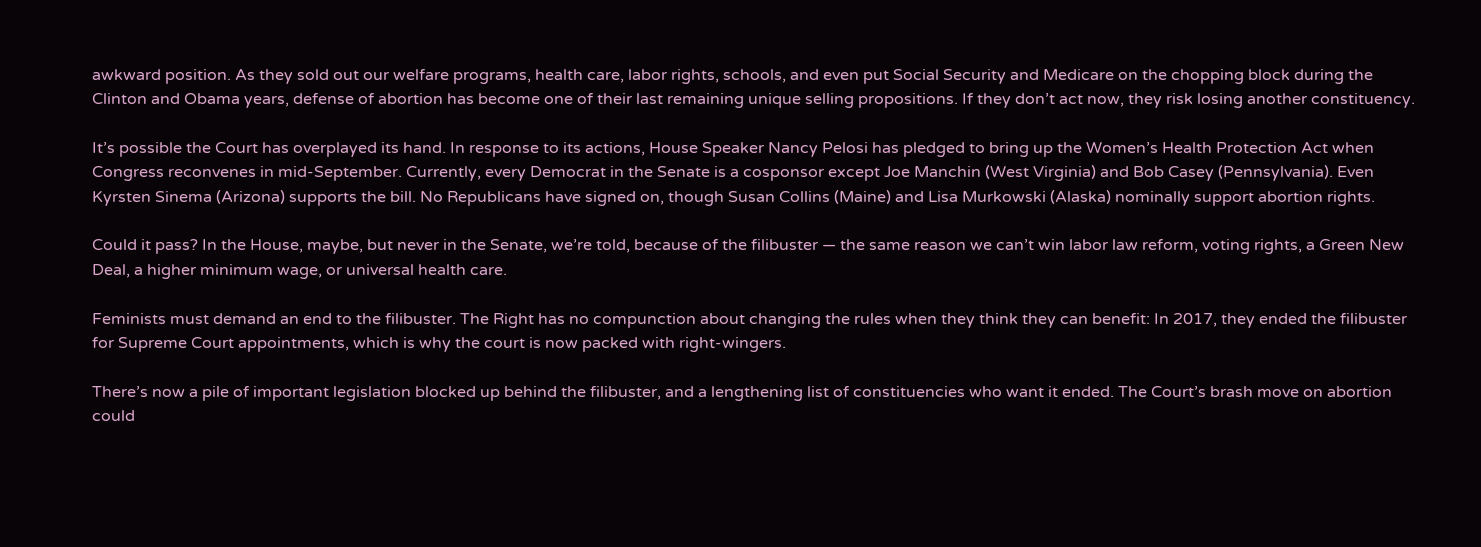awkward position. As they sold out our welfare programs, health care, labor rights, schools, and even put Social Security and Medicare on the chopping block during the Clinton and Obama years, defense of abortion has become one of their last remaining unique selling propositions. If they don’t act now, they risk losing another constituency.

It’s possible the Court has overplayed its hand. In response to its actions, House Speaker Nancy Pelosi has pledged to bring up the Women’s Health Protection Act when Congress reconvenes in mid-September. Currently, every Democrat in the Senate is a cosponsor except Joe Manchin (West Virginia) and Bob Casey (Pennsylvania). Even Kyrsten Sinema (Arizona) supports the bill. No Republicans have signed on, though Susan Collins (Maine) and Lisa Murkowski (Alaska) nominally support abortion rights.

Could it pass? In the House, maybe, but never in the Senate, we’re told, because of the filibuster — the same reason we can’t win labor law reform, voting rights, a Green New Deal, a higher minimum wage, or universal health care.

Feminists must demand an end to the filibuster. The Right has no compunction about changing the rules when they think they can benefit: In 2017, they ended the filibuster for Supreme Court appointments, which is why the court is now packed with right-wingers.

There’s now a pile of important legislation blocked up behind the filibuster, and a lengthening list of constituencies who want it ended. The Court’s brash move on abortion could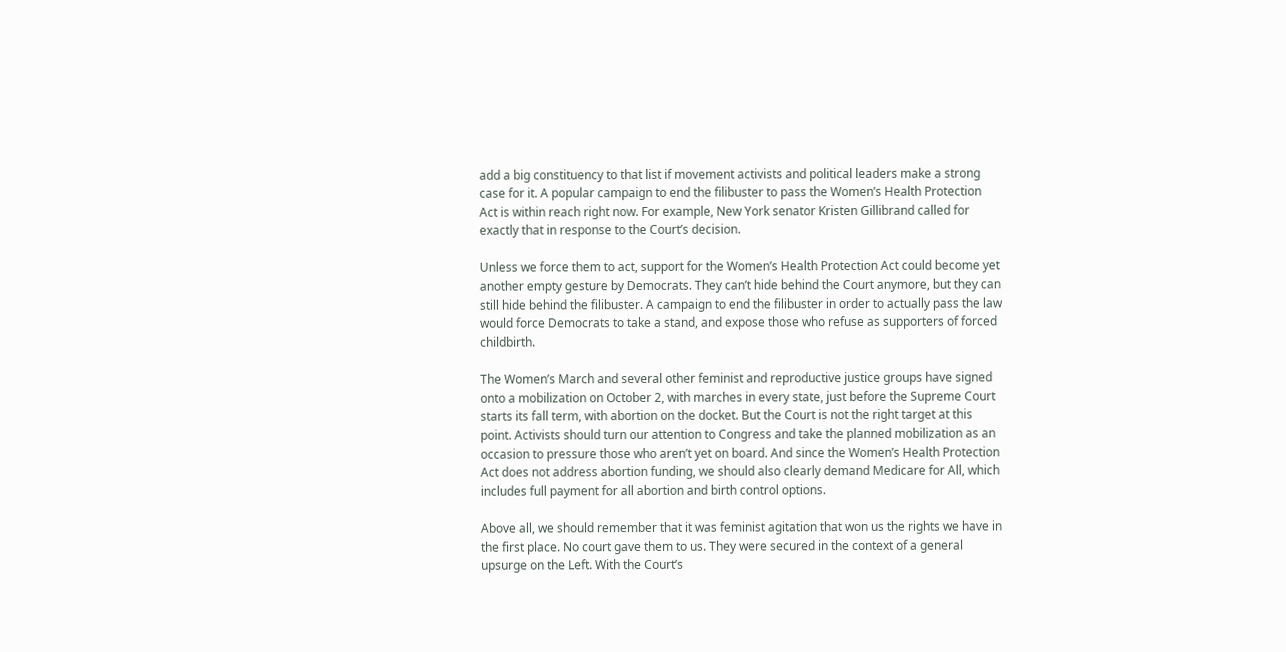add a big constituency to that list if movement activists and political leaders make a strong case for it. A popular campaign to end the filibuster to pass the Women’s Health Protection Act is within reach right now. For example, New York senator Kristen Gillibrand called for exactly that in response to the Court’s decision.

Unless we force them to act, support for the Women’s Health Protection Act could become yet another empty gesture by Democrats. They can’t hide behind the Court anymore, but they can still hide behind the filibuster. A campaign to end the filibuster in order to actually pass the law would force Democrats to take a stand, and expose those who refuse as supporters of forced childbirth.

The Women’s March and several other feminist and reproductive justice groups have signed onto a mobilization on October 2, with marches in every state, just before the Supreme Court starts its fall term, with abortion on the docket. But the Court is not the right target at this point. Activists should turn our attention to Congress and take the planned mobilization as an occasion to pressure those who aren’t yet on board. And since the Women’s Health Protection Act does not address abortion funding, we should also clearly demand Medicare for All, which includes full payment for all abortion and birth control options.

Above all, we should remember that it was feminist agitation that won us the rights we have in the first place. No court gave them to us. They were secured in the context of a general upsurge on the Left. With the Court’s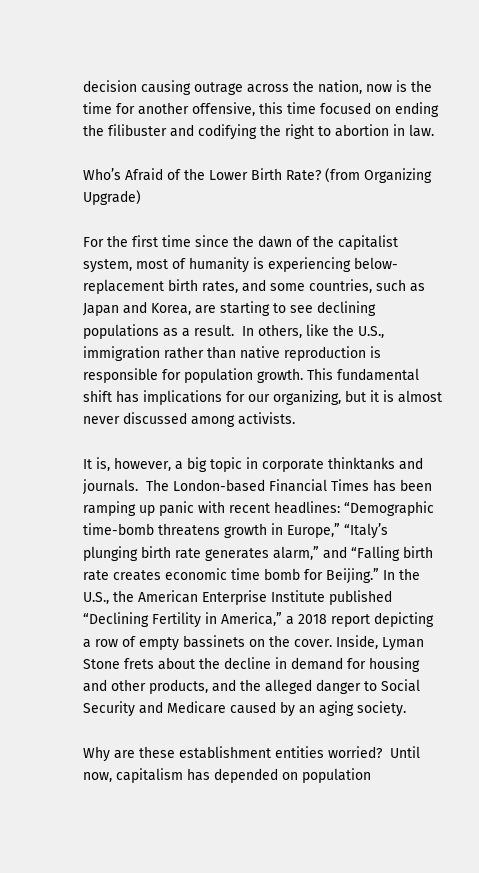decision causing outrage across the nation, now is the time for another offensive, this time focused on ending the filibuster and codifying the right to abortion in law.

Who’s Afraid of the Lower Birth Rate? (from Organizing Upgrade)

For the first time since the dawn of the capitalist system, most of humanity is experiencing below-replacement birth rates, and some countries, such as Japan and Korea, are starting to see declining populations as a result.  In others, like the U.S., immigration rather than native reproduction is responsible for population growth. This fundamental shift has implications for our organizing, but it is almost never discussed among activists.

It is, however, a big topic in corporate thinktanks and journals.  The London-based Financial Times has been ramping up panic with recent headlines: “Demographic time-bomb threatens growth in Europe,” “Italy’s plunging birth rate generates alarm,” and “Falling birth rate creates economic time bomb for Beijing.” In the U.S., the American Enterprise Institute published “Declining Fertility in America,” a 2018 report depicting a row of empty bassinets on the cover. Inside, Lyman Stone frets about the decline in demand for housing and other products, and the alleged danger to Social Security and Medicare caused by an aging society.

Why are these establishment entities worried?  Until now, capitalism has depended on population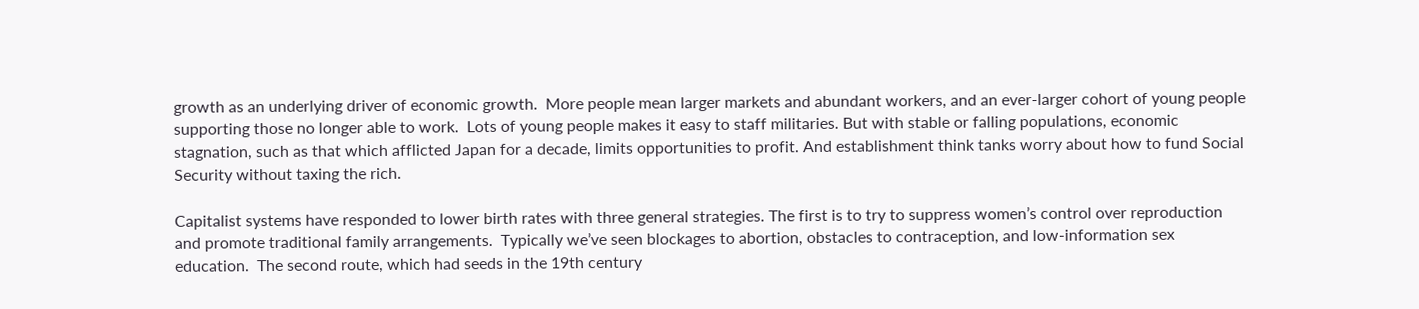growth as an underlying driver of economic growth.  More people mean larger markets and abundant workers, and an ever-larger cohort of young people supporting those no longer able to work.  Lots of young people makes it easy to staff militaries. But with stable or falling populations, economic stagnation, such as that which afflicted Japan for a decade, limits opportunities to profit. And establishment think tanks worry about how to fund Social Security without taxing the rich.

Capitalist systems have responded to lower birth rates with three general strategies. The first is to try to suppress women’s control over reproduction and promote traditional family arrangements.  Typically we’ve seen blockages to abortion, obstacles to contraception, and low-information sex education.  The second route, which had seeds in the 19th century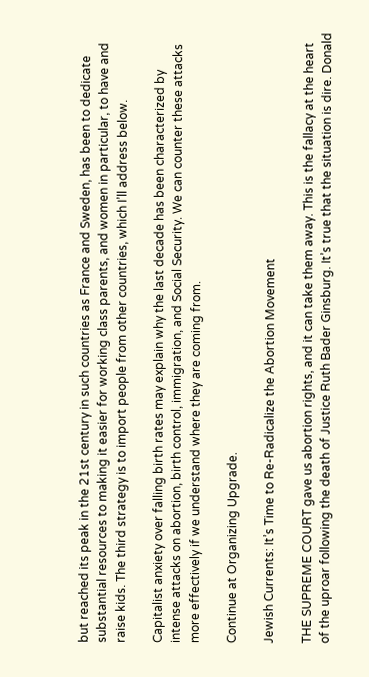but reached its peak in the 21st century in such countries as France and Sweden, has been to dedicate substantial resources to making it easier for working class parents, and women in particular, to have and raise kids. The third strategy is to import people from other countries, which I’ll address below.

Capitalist anxiety over falling birth rates may explain why the last decade has been characterized by intense attacks on abortion, birth control, immigration, and Social Security. We can counter these attacks more effectively if we understand where they are coming from.

Continue at Organizing Upgrade.

Jewish Currents: It’s Time to Re-Radicalize the Abortion Movement

THE SUPREME COURT gave us abortion rights, and it can take them away. This is the fallacy at the heart of the uproar following the death of Justice Ruth Bader Ginsburg. It’s true that the situation is dire. Donald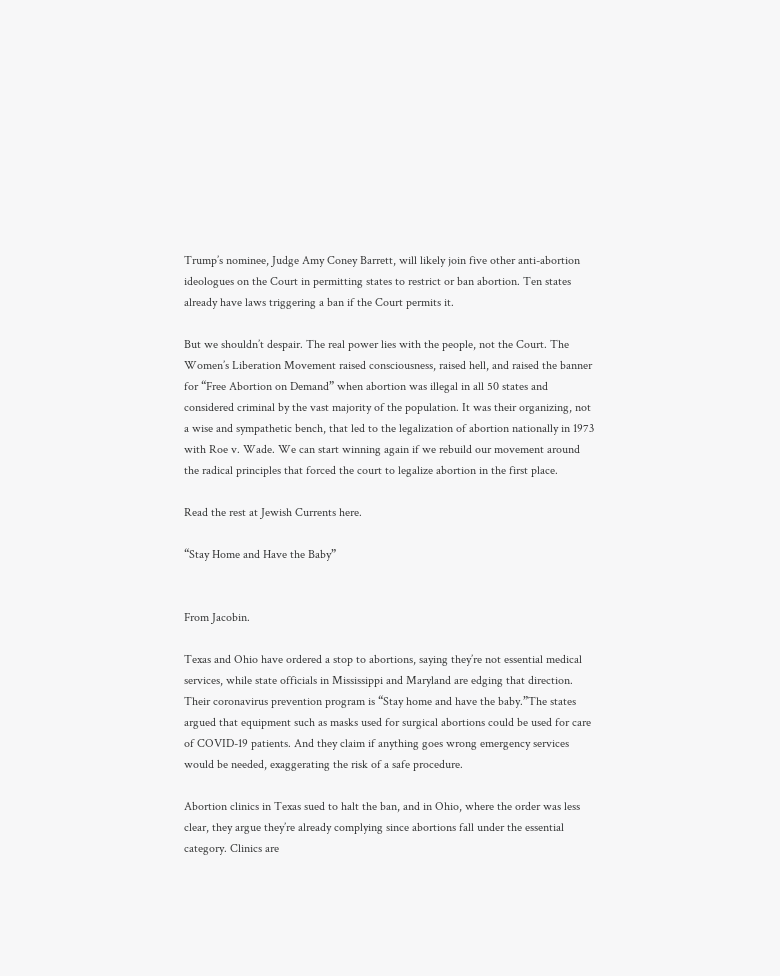Trump’s nominee, Judge Amy Coney Barrett, will likely join five other anti-abortion ideologues on the Court in permitting states to restrict or ban abortion. Ten states already have laws triggering a ban if the Court permits it.

But we shouldn’t despair. The real power lies with the people, not the Court. The Women’s Liberation Movement raised consciousness, raised hell, and raised the banner for “Free Abortion on Demand” when abortion was illegal in all 50 states and considered criminal by the vast majority of the population. It was their organizing, not a wise and sympathetic bench, that led to the legalization of abortion nationally in 1973 with Roe v. Wade. We can start winning again if we rebuild our movement around the radical principles that forced the court to legalize abortion in the first place.

Read the rest at Jewish Currents here.

“Stay Home and Have the Baby”


From Jacobin.

Texas and Ohio have ordered a stop to abortions, saying they’re not essential medical services, while state officials in Mississippi and Maryland are edging that direction. Their coronavirus prevention program is “Stay home and have the baby.”The states argued that equipment such as masks used for surgical abortions could be used for care of COVID-19 patients. And they claim if anything goes wrong emergency services would be needed, exaggerating the risk of a safe procedure.

Abortion clinics in Texas sued to halt the ban, and in Ohio, where the order was less clear, they argue they’re already complying since abortions fall under the essential category. Clinics are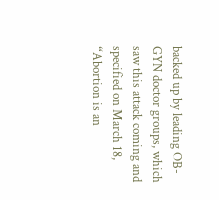backed up by leading OB-GYN doctor groups, which saw this attack coming and specified on March 18, “Abortion is an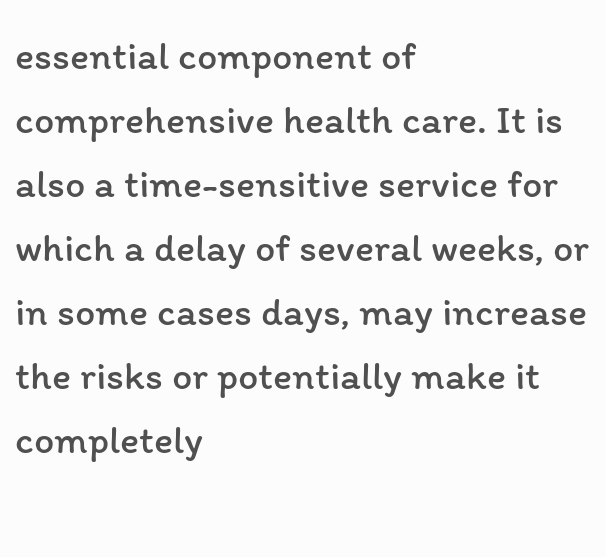essential component of comprehensive health care. It is also a time-sensitive service for which a delay of several weeks, or in some cases days, may increase the risks or potentially make it completely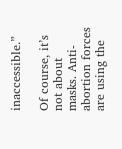inaccessible.”

Of course, it’s not about masks. Anti-abortion forces are using the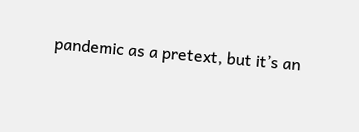pandemic as a pretext, but it’s an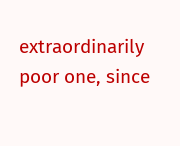extraordinarily poor one, since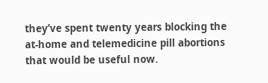they’ve spent twenty years blocking the at-home and telemedicine pill abortions that would be useful now.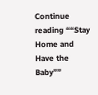Continue reading ““Stay Home and Have the Baby””